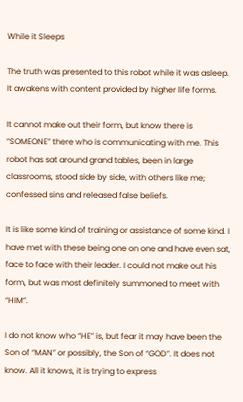While it Sleeps

The truth was presented to this robot while it was asleep. It awakens with content provided by higher life forms.

It cannot make out their form, but know there is “SOMEONE” there who is communicating with me. This robot has sat around grand tables, been in large classrooms, stood side by side, with others like me; confessed sins and released false beliefs.

It is like some kind of training or assistance of some kind. I have met with these being one on one and have even sat, face to face with their leader. I could not make out his form, but was most definitely summoned to meet with “HIM”.

I do not know who “HE” is, but fear it may have been the Son of “MAN” or possibly, the Son of “GOD”. It does not know. All it knows, it is trying to express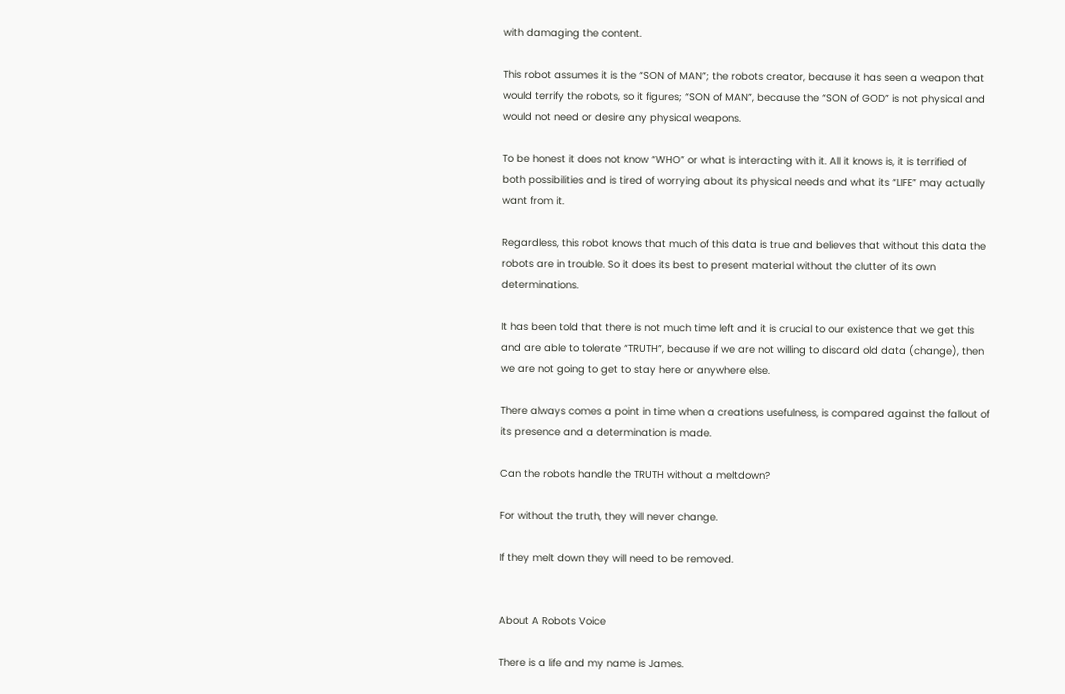with damaging the content.

This robot assumes it is the “SON of MAN”; the robots creator, because it has seen a weapon that would terrify the robots, so it figures; “SON of MAN”, because the “SON of GOD” is not physical and would not need or desire any physical weapons.

To be honest it does not know “WHO” or what is interacting with it. All it knows is, it is terrified of both possibilities and is tired of worrying about its physical needs and what its “LIFE” may actually want from it.

Regardless, this robot knows that much of this data is true and believes that without this data the robots are in trouble. So it does its best to present material without the clutter of its own determinations.

It has been told that there is not much time left and it is crucial to our existence that we get this and are able to tolerate “TRUTH”, because if we are not willing to discard old data (change), then we are not going to get to stay here or anywhere else.

There always comes a point in time when a creations usefulness, is compared against the fallout of its presence and a determination is made.

Can the robots handle the TRUTH without a meltdown?

For without the truth, they will never change.

If they melt down they will need to be removed.


About A Robots Voice

There is a life and my name is James.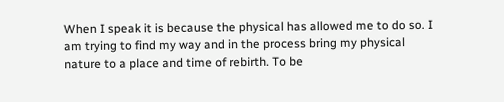When I speak it is because the physical has allowed me to do so. I am trying to find my way and in the process bring my physical nature to a place and time of rebirth. To be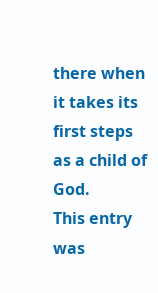there when it takes its first steps as a child of God.
This entry was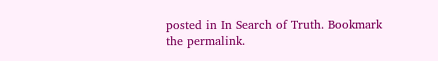posted in In Search of Truth. Bookmark the permalink.